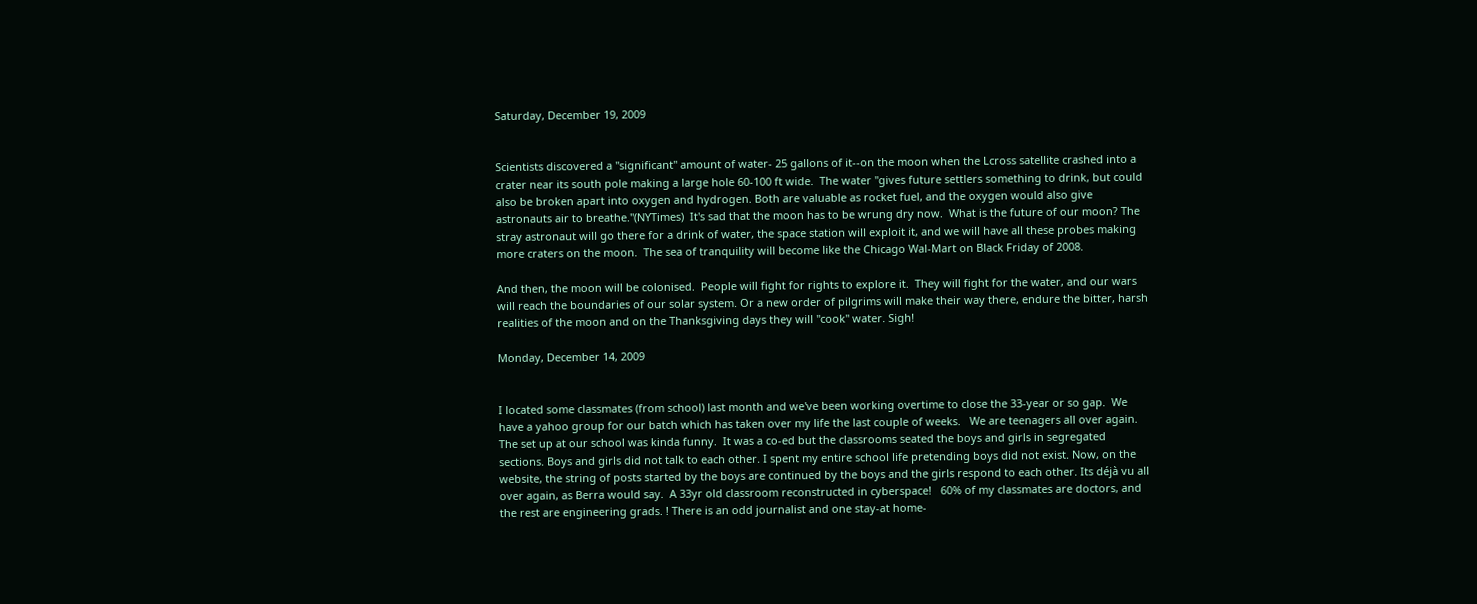Saturday, December 19, 2009


Scientists discovered a "significant" amount of water- 25 gallons of it--on the moon when the Lcross satellite crashed into a crater near its south pole making a large hole 60-100 ft wide.  The water "gives future settlers something to drink, but could also be broken apart into oxygen and hydrogen. Both are valuable as rocket fuel, and the oxygen would also give astronauts air to breathe."(NYTimes)  It's sad that the moon has to be wrung dry now.  What is the future of our moon? The stray astronaut will go there for a drink of water, the space station will exploit it, and we will have all these probes making more craters on the moon.  The sea of tranquility will become like the Chicago Wal-Mart on Black Friday of 2008.

And then, the moon will be colonised.  People will fight for rights to explore it.  They will fight for the water, and our wars will reach the boundaries of our solar system. Or a new order of pilgrims will make their way there, endure the bitter, harsh realities of the moon and on the Thanksgiving days they will "cook" water. Sigh!

Monday, December 14, 2009


I located some classmates (from school) last month and we've been working overtime to close the 33-year or so gap.  We have a yahoo group for our batch which has taken over my life the last couple of weeks.   We are teenagers all over again.  The set up at our school was kinda funny.  It was a co-ed but the classrooms seated the boys and girls in segregated sections. Boys and girls did not talk to each other. I spent my entire school life pretending boys did not exist. Now, on the website, the string of posts started by the boys are continued by the boys and the girls respond to each other. Its déjà vu all over again, as Berra would say.  A 33yr old classroom reconstructed in cyberspace!   60% of my classmates are doctors, and the rest are engineering grads. ! There is an odd journalist and one stay-at home-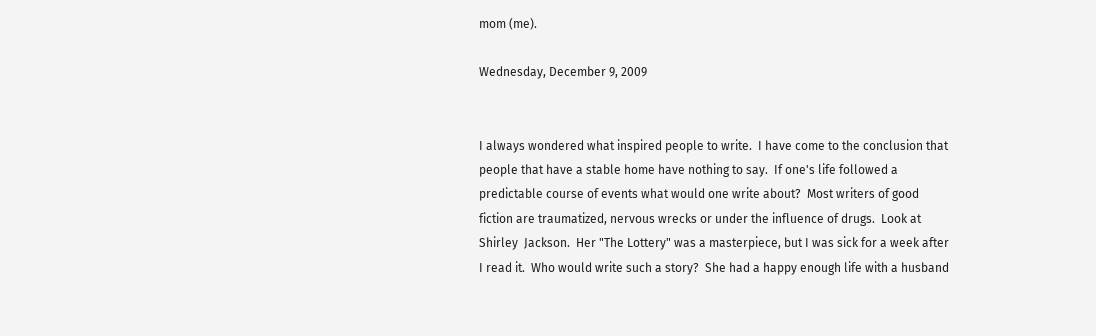mom (me).

Wednesday, December 9, 2009


I always wondered what inspired people to write.  I have come to the conclusion that people that have a stable home have nothing to say.  If one's life followed a predictable course of events what would one write about?  Most writers of good fiction are traumatized, nervous wrecks or under the influence of drugs.  Look at Shirley  Jackson.  Her "The Lottery" was a masterpiece, but I was sick for a week after I read it.  Who would write such a story?  She had a happy enough life with a husband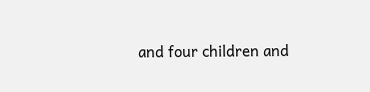and four children and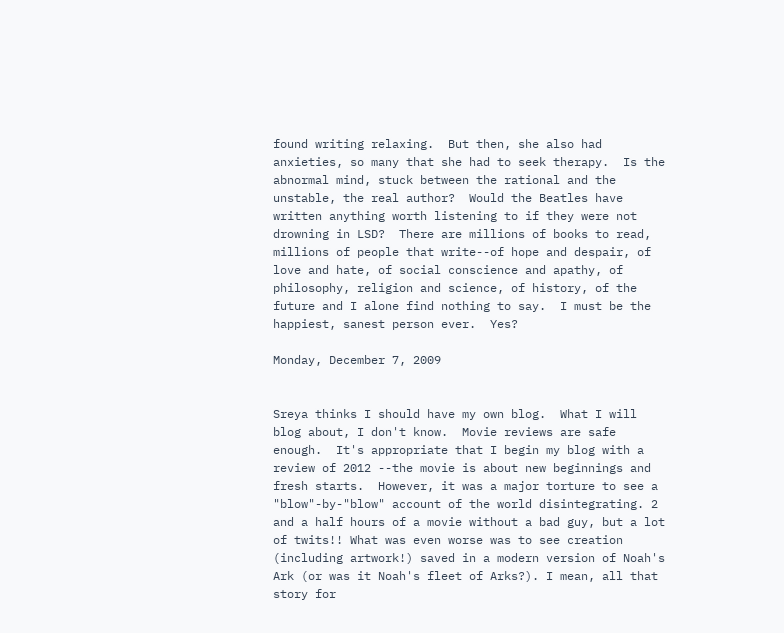found writing relaxing.  But then, she also had anxieties, so many that she had to seek therapy.  Is the abnormal mind, stuck between the rational and the unstable, the real author?  Would the Beatles have written anything worth listening to if they were not drowning in LSD?  There are millions of books to read, millions of people that write--of hope and despair, of love and hate, of social conscience and apathy, of philosophy, religion and science, of history, of the future and I alone find nothing to say.  I must be the happiest, sanest person ever.  Yes?

Monday, December 7, 2009


Sreya thinks I should have my own blog.  What I will blog about, I don't know.  Movie reviews are safe enough.  It's appropriate that I begin my blog with a review of 2012 --the movie is about new beginnings and fresh starts.  However, it was a major torture to see a "blow"-by-"blow" account of the world disintegrating. 2 and a half hours of a movie without a bad guy, but a lot of twits!! What was even worse was to see creation (including artwork!) saved in a modern version of Noah's Ark (or was it Noah's fleet of Arks?). I mean, all that story for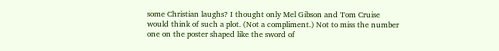some Christian laughs? I thought only Mel Gibson and Tom Cruise would think of such a plot. (Not a compliment.) Not to miss the number one on the poster shaped like the sword of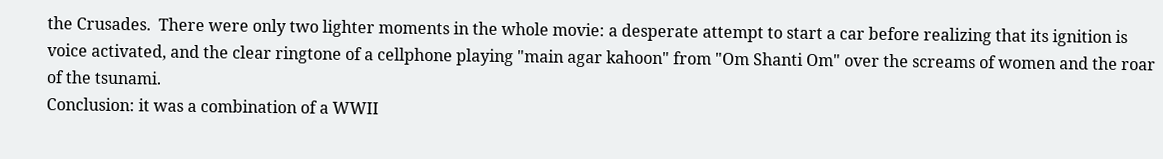the Crusades.  There were only two lighter moments in the whole movie: a desperate attempt to start a car before realizing that its ignition is voice activated, and the clear ringtone of a cellphone playing "main agar kahoon" from "Om Shanti Om" over the screams of women and the roar of the tsunami.
Conclusion: it was a combination of a WWII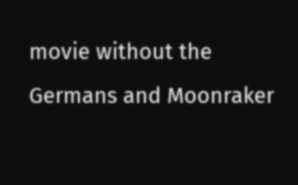movie without the Germans and Moonraker